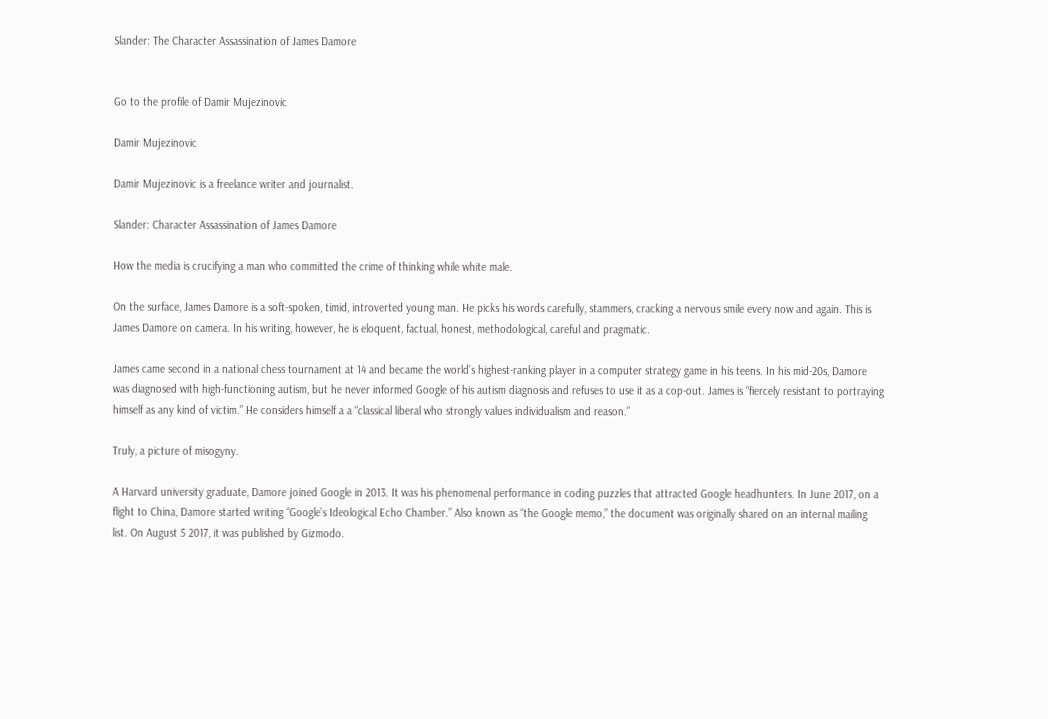Slander: The Character Assassination of James Damore


Go to the profile of Damir Mujezinovic

Damir Mujezinovic

Damir Mujezinovic is a freelance writer and journalist.

Slander: Character Assassination of James Damore

How the media is crucifying a man who committed the crime of thinking while white male.

On the surface, James Damore is a soft-spoken, timid, introverted young man. He picks his words carefully, stammers, cracking a nervous smile every now and again. This is James Damore on camera. In his writing, however, he is eloquent, factual, honest, methodological, careful and pragmatic.

James came second in a national chess tournament at 14 and became the world’s highest-ranking player in a computer strategy game in his teens. In his mid-20s, Damore was diagnosed with high-functioning autism, but he never informed Google of his autism diagnosis and refuses to use it as a cop-out. James is “fiercely resistant to portraying himself as any kind of victim.” He considers himself a a “classical liberal who strongly values individualism and reason.”

Truly, a picture of misogyny.

A Harvard university graduate, Damore joined Google in 2013. It was his phenomenal performance in coding puzzles that attracted Google headhunters. In June 2017, on a flight to China, Damore started writing “Google’s Ideological Echo Chamber.” Also known as “the Google memo,” the document was originally shared on an internal mailing list. On August 5 2017, it was published by Gizmodo.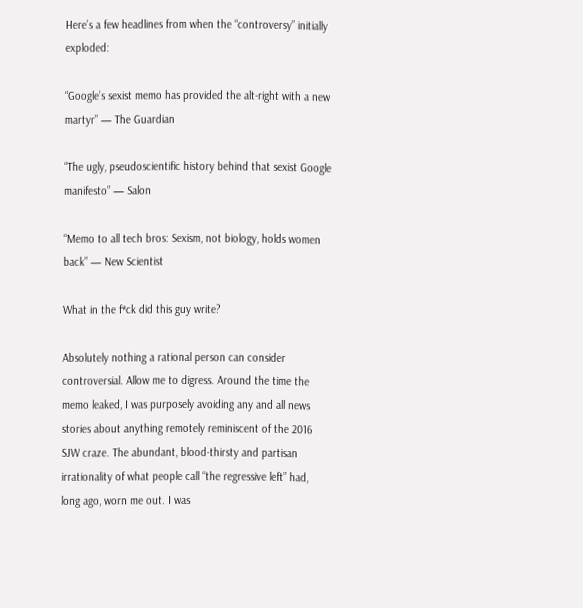Here’s a few headlines from when the “controversy” initially exploded:

“Google’s sexist memo has provided the alt-right with a new martyr” — The Guardian

“The ugly, pseudoscientific history behind that sexist Google manifesto” — Salon

“Memo to all tech bros: Sexism, not biology, holds women back” — New Scientist

What in the f*ck did this guy write?

Absolutely nothing a rational person can consider controversial. Allow me to digress. Around the time the memo leaked, I was purposely avoiding any and all news stories about anything remotely reminiscent of the 2016 SJW craze. The abundant, blood-thirsty and partisan irrationality of what people call “the regressive left” had, long ago, worn me out. I was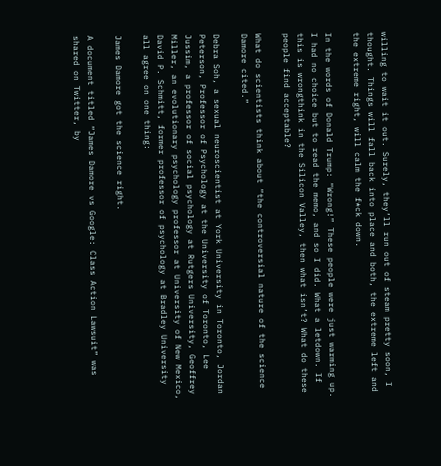willing to wait it out. Surely, they’ll run out of steam pretty soon, I thought. Things will fall back into place and both, the extreme left and the extreme right, will calm the f*ck down.

In the words of Donald Trump: “Wrong!” These people were just warming up. I had no choice but to read the memo, and so I did. What a letdown. If this is wrongthink in the Silicon Valley, then what isn’t? What do these people find acceptable?

What do scientists think about “the controversial nature of the science Damore cited.”

Debra Soh, a sexual neuroscientist at York University in Toronto, Jordan Peterson, Professor of Psychology at the University of Toronto, Lee Jussim, a professor of social psychology at Rutgers University, Geoffrey Miller, an evolutionary psychology professor at University of New Mexico, David P. Schmitt, former professor of psychology at Bradley University all agree on one thing:

James Damore got the science right.

A document titled “James Damore vs Google: Class Action Lawsuit” was shared on Twitter, by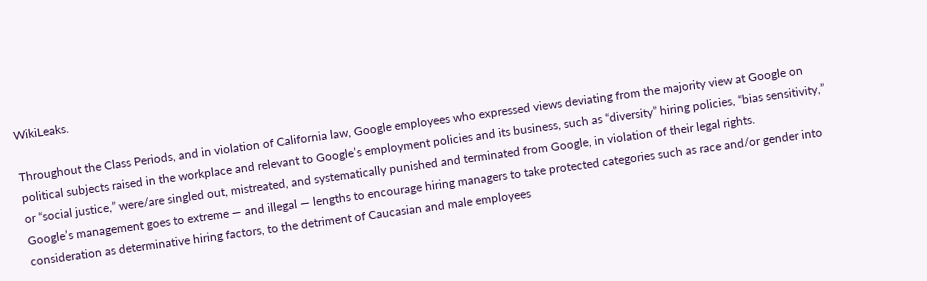WikiLeaks.

Throughout the Class Periods, and in violation of California law, Google employees who expressed views deviating from the majority view at Google on political subjects raised in the workplace and relevant to Google’s employment policies and its business, such as “diversity” hiring policies, “bias sensitivity,” or “social justice,” were/are singled out, mistreated, and systematically punished and terminated from Google, in violation of their legal rights.
Google’s management goes to extreme — and illegal — lengths to encourage hiring managers to take protected categories such as race and/or gender into consideration as determinative hiring factors, to the detriment of Caucasian and male employees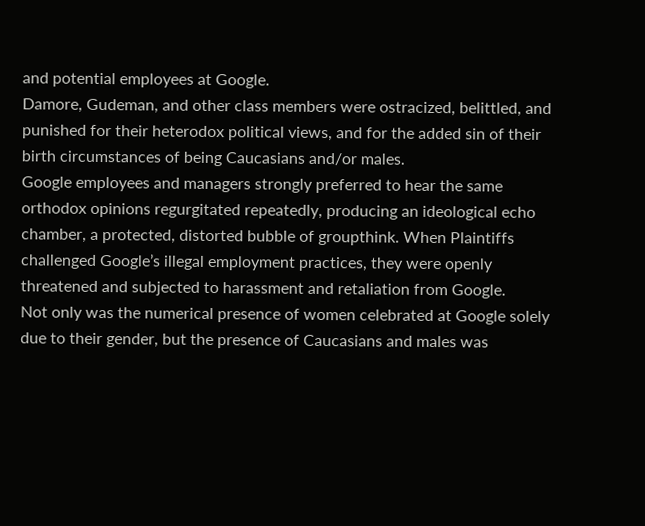and potential employees at Google.
Damore, Gudeman, and other class members were ostracized, belittled, and punished for their heterodox political views, and for the added sin of their birth circumstances of being Caucasians and/or males.
Google employees and managers strongly preferred to hear the same orthodox opinions regurgitated repeatedly, producing an ideological echo chamber, a protected, distorted bubble of groupthink. When Plaintiffs challenged Google’s illegal employment practices, they were openly threatened and subjected to harassment and retaliation from Google.
Not only was the numerical presence of women celebrated at Google solely due to their gender, but the presence of Caucasians and males was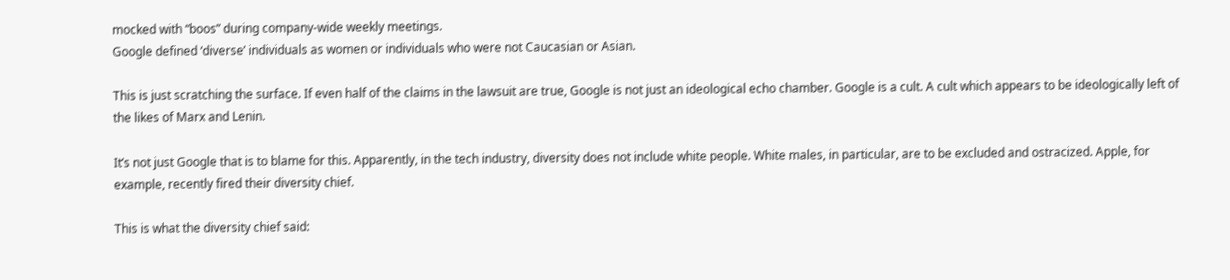mocked with “boos” during company-wide weekly meetings.
Google defined ‘diverse’ individuals as women or individuals who were not Caucasian or Asian.

This is just scratching the surface. If even half of the claims in the lawsuit are true, Google is not just an ideological echo chamber. Google is a cult. A cult which appears to be ideologically left of the likes of Marx and Lenin.

It’s not just Google that is to blame for this. Apparently, in the tech industry, diversity does not include white people. White males, in particular, are to be excluded and ostracized. Apple, for example, recently fired their diversity chief.

This is what the diversity chief said: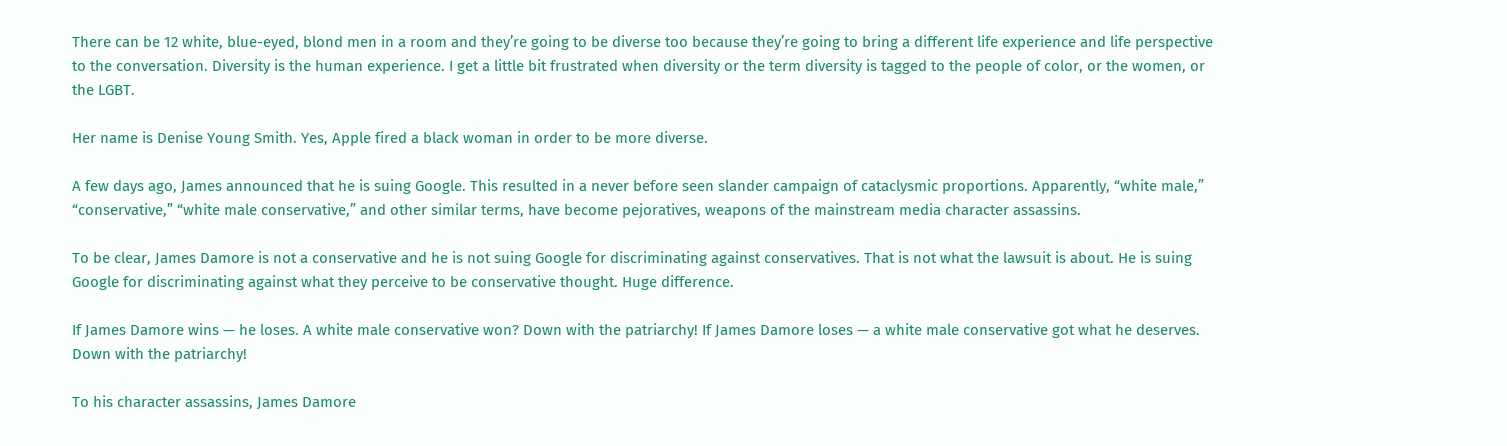There can be 12 white, blue-eyed, blond men in a room and they’re going to be diverse too because they’re going to bring a different life experience and life perspective to the conversation. Diversity is the human experience. I get a little bit frustrated when diversity or the term diversity is tagged to the people of color, or the women, or the LGBT.

Her name is Denise Young Smith. Yes, Apple fired a black woman in order to be more diverse.

A few days ago, James announced that he is suing Google. This resulted in a never before seen slander campaign of cataclysmic proportions. Apparently, “white male,” “conservative,” “white male conservative,” and other similar terms, have become pejoratives, weapons of the mainstream media character assassins.

To be clear, James Damore is not a conservative and he is not suing Google for discriminating against conservatives. That is not what the lawsuit is about. He is suing Google for discriminating against what they perceive to be conservative thought. Huge difference.

If James Damore wins — he loses. A white male conservative won? Down with the patriarchy! If James Damore loses — a white male conservative got what he deserves. Down with the patriarchy!

To his character assassins, James Damore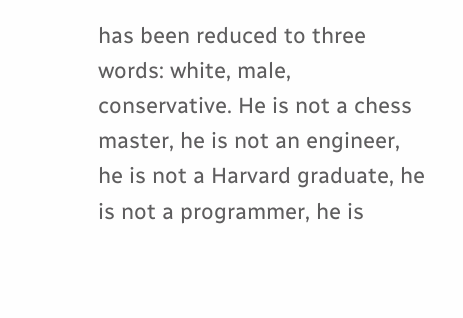has been reduced to three words: white, male, conservative. He is not a chess master, he is not an engineer, he is not a Harvard graduate, he is not a programmer, he is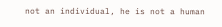not an individual, he is not a human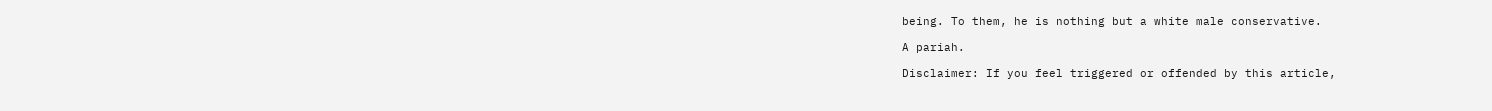being. To them, he is nothing but a white male conservative.

A pariah.

Disclaimer: If you feel triggered or offended by this article,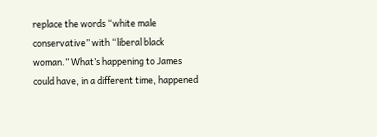replace the words “white male conservative” with “liberal black woman.” What’s happening to James could have, in a different time, happened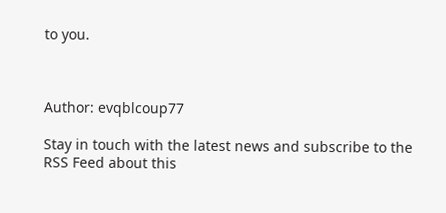to you.



Author: evqblcoup77

Stay in touch with the latest news and subscribe to the RSS Feed about this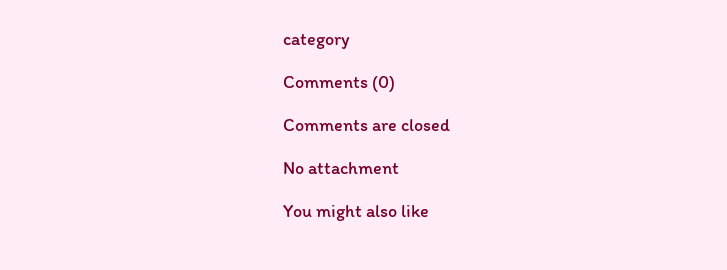category

Comments (0)

Comments are closed

No attachment

You might also like